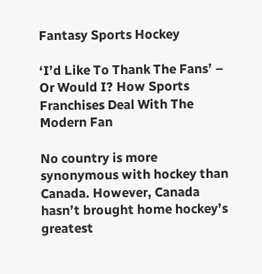Fantasy Sports Hockey

‘I’d Like To Thank The Fans’ – Or Would I? How Sports Franchises Deal With The Modern Fan

No country is more synonymous with hockey than Canada. However, Canada hasn’t brought home hockey’s greatest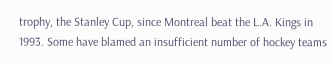trophy, the Stanley Cup, since Montreal beat the L.A. Kings in 1993. Some have blamed an insufficient number of hockey teams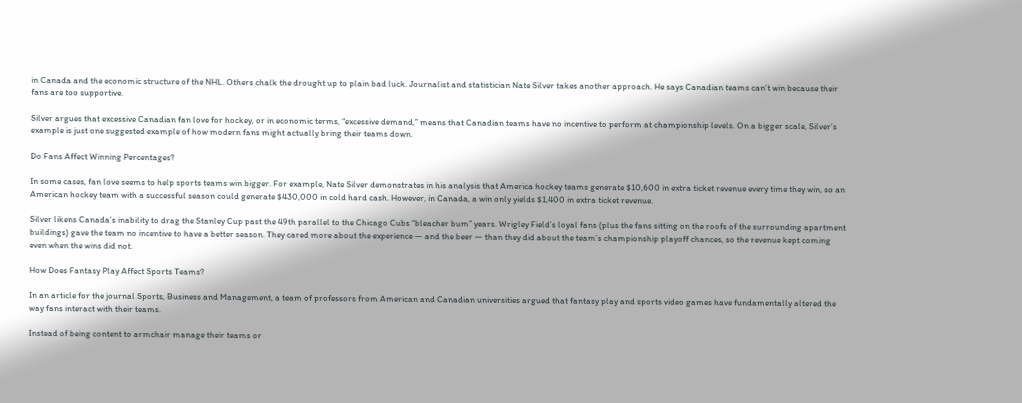in Canada and the economic structure of the NHL. Others chalk the drought up to plain bad luck. Journalist and statistician Nate Silver takes another approach. He says Canadian teams can’t win because their fans are too supportive.

Silver argues that excessive Canadian fan love for hockey, or in economic terms, “excessive demand,” means that Canadian teams have no incentive to perform at championship levels. On a bigger scale, Silver’s example is just one suggested example of how modern fans might actually bring their teams down.

Do Fans Affect Winning Percentages?

In some cases, fan love seems to help sports teams win bigger. For example, Nate Silver demonstrates in his analysis that America hockey teams generate $10,600 in extra ticket revenue every time they win, so an American hockey team with a successful season could generate $430,000 in cold hard cash. However, in Canada, a win only yields $1,400 in extra ticket revenue.

Silver likens Canada’s inability to drag the Stanley Cup past the 49th parallel to the Chicago Cubs “bleacher bum” years. Wrigley Field’s loyal fans (plus the fans sitting on the roofs of the surrounding apartment buildings) gave the team no incentive to have a better season. They cared more about the experience — and the beer — than they did about the team’s championship playoff chances, so the revenue kept coming even when the wins did not.

How Does Fantasy Play Affect Sports Teams?

In an article for the journal Sports, Business and Management, a team of professors from American and Canadian universities argued that fantasy play and sports video games have fundamentally altered the way fans interact with their teams.

Instead of being content to armchair manage their teams or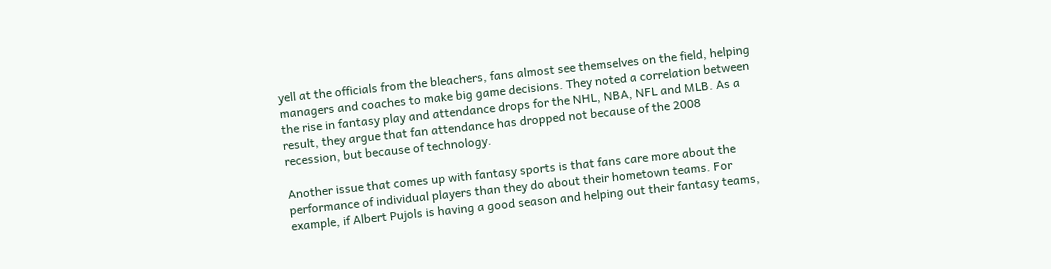yell at the officials from the bleachers, fans almost see themselves on the field, helping managers and coaches to make big game decisions. They noted a correlation between the rise in fantasy play and attendance drops for the NHL, NBA, NFL and MLB. As a result, they argue that fan attendance has dropped not because of the 2008 recession, but because of technology.

Another issue that comes up with fantasy sports is that fans care more about the performance of individual players than they do about their hometown teams. For example, if Albert Pujols is having a good season and helping out their fantasy teams,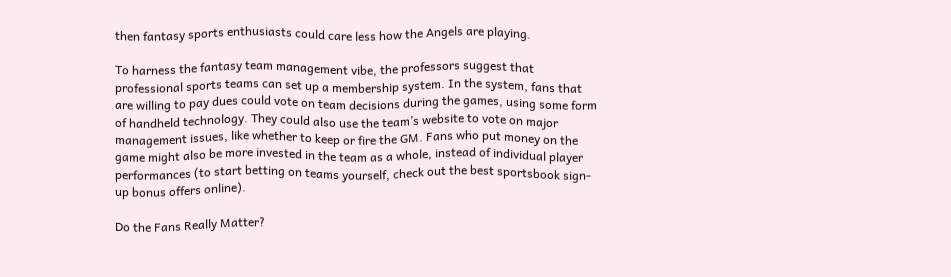then fantasy sports enthusiasts could care less how the Angels are playing.

To harness the fantasy team management vibe, the professors suggest that professional sports teams can set up a membership system. In the system, fans that are willing to pay dues could vote on team decisions during the games, using some form of handheld technology. They could also use the team’s website to vote on major management issues, like whether to keep or fire the GM. Fans who put money on the game might also be more invested in the team as a whole, instead of individual player performances (to start betting on teams yourself, check out the best sportsbook sign-up bonus offers online).

Do the Fans Really Matter?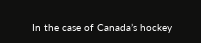In the case of Canada’s hockey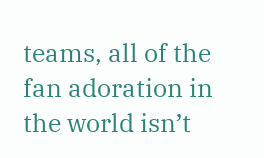teams, all of the fan adoration in the world isn’t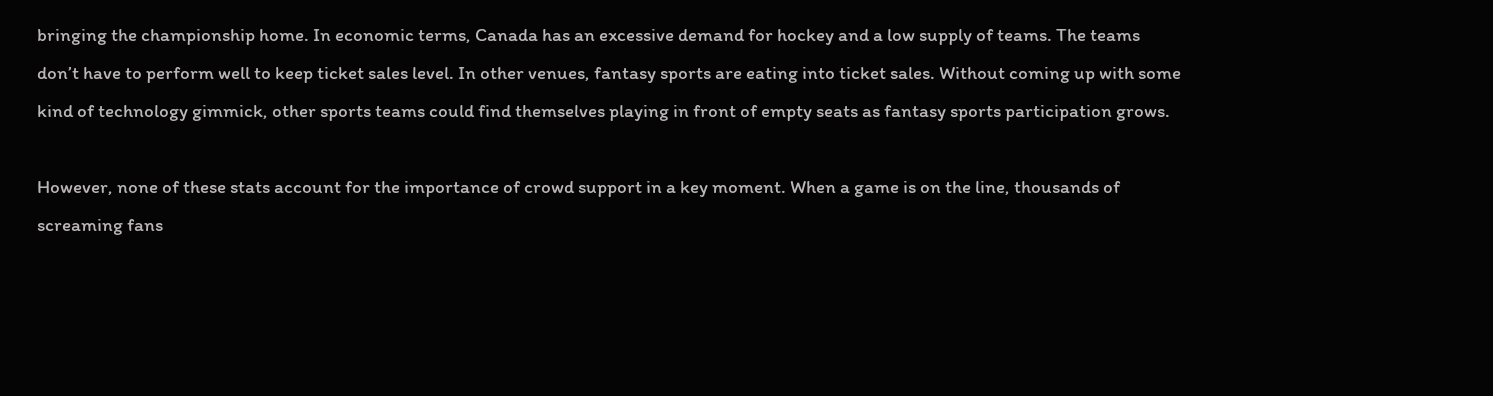bringing the championship home. In economic terms, Canada has an excessive demand for hockey and a low supply of teams. The teams don’t have to perform well to keep ticket sales level. In other venues, fantasy sports are eating into ticket sales. Without coming up with some kind of technology gimmick, other sports teams could find themselves playing in front of empty seats as fantasy sports participation grows.

However, none of these stats account for the importance of crowd support in a key moment. When a game is on the line, thousands of screaming fans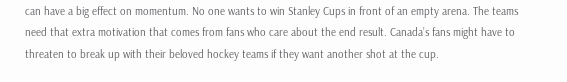can have a big effect on momentum. No one wants to win Stanley Cups in front of an empty arena. The teams need that extra motivation that comes from fans who care about the end result. Canada’s fans might have to threaten to break up with their beloved hockey teams if they want another shot at the cup.